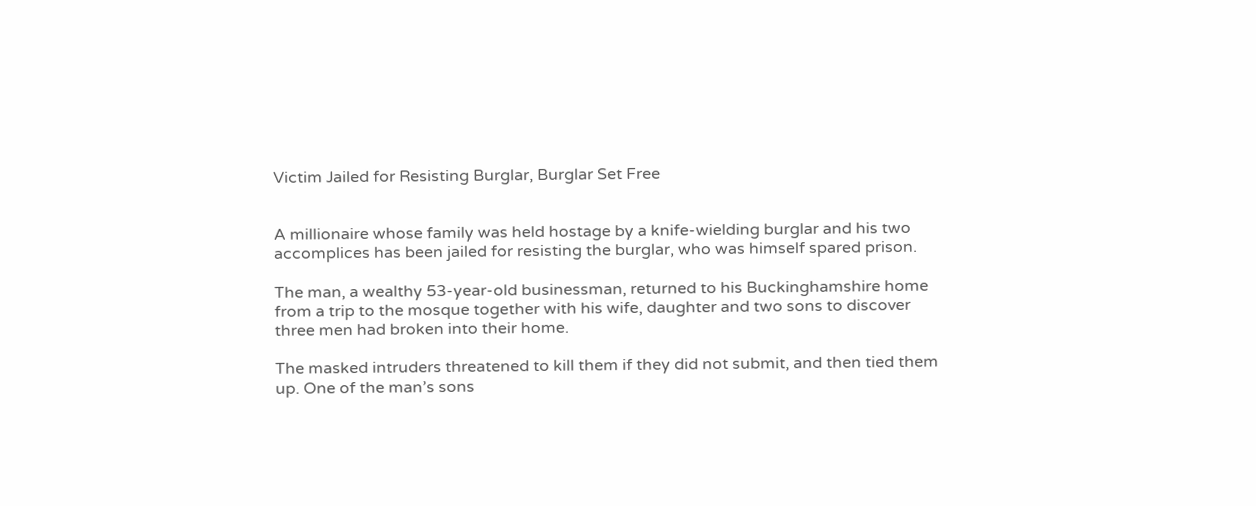Victim Jailed for Resisting Burglar, Burglar Set Free


A millionaire whose family was held hostage by a knife-wielding burglar and his two accomplices has been jailed for resisting the burglar, who was himself spared prison.

The man, a wealthy 53-year-old businessman, returned to his Buckinghamshire home from a trip to the mosque together with his wife, daughter and two sons to discover three men had broken into their home.

The masked intruders threatened to kill them if they did not submit, and then tied them up. One of the man’s sons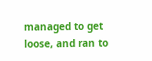managed to get loose, and ran to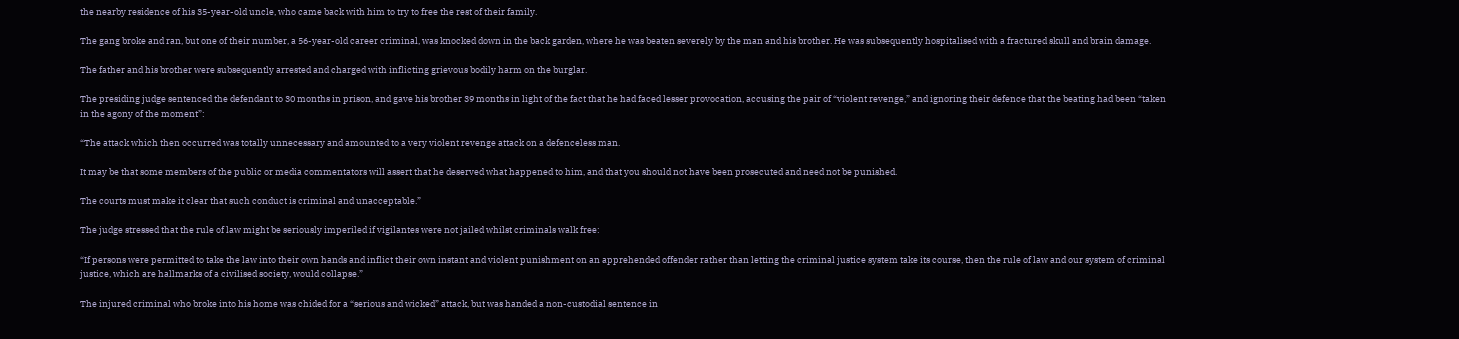the nearby residence of his 35-year-old uncle, who came back with him to try to free the rest of their family.

The gang broke and ran, but one of their number, a 56-year-old career criminal, was knocked down in the back garden, where he was beaten severely by the man and his brother. He was subsequently hospitalised with a fractured skull and brain damage.

The father and his brother were subsequently arrested and charged with inflicting grievous bodily harm on the burglar.

The presiding judge sentenced the defendant to 30 months in prison, and gave his brother 39 months in light of the fact that he had faced lesser provocation, accusing the pair of “violent revenge,” and ignoring their defence that the beating had been “taken in the agony of the moment”:

“The attack which then occurred was totally unnecessary and amounted to a very violent revenge attack on a defenceless man.

It may be that some members of the public or media commentators will assert that he deserved what happened to him, and that you should not have been prosecuted and need not be punished.

The courts must make it clear that such conduct is criminal and unacceptable.”

The judge stressed that the rule of law might be seriously imperiled if vigilantes were not jailed whilst criminals walk free:

“If persons were permitted to take the law into their own hands and inflict their own instant and violent punishment on an apprehended offender rather than letting the criminal justice system take its course, then the rule of law and our system of criminal justice, which are hallmarks of a civilised society, would collapse.”

The injured criminal who broke into his home was chided for a “serious and wicked” attack, but was handed a non-custodial sentence in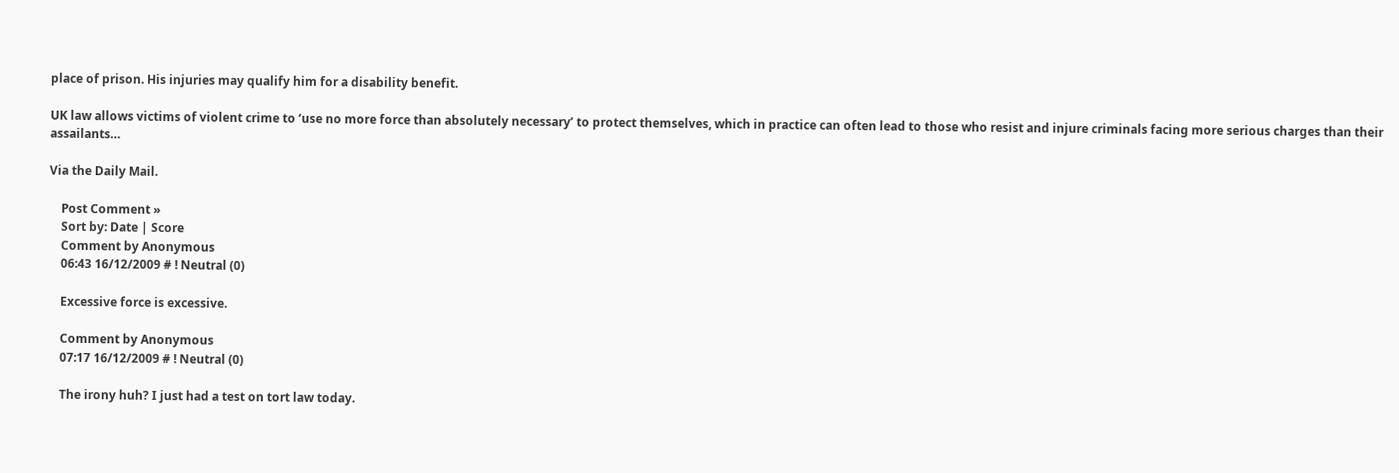place of prison. His injuries may qualify him for a disability benefit.

UK law allows victims of violent crime to ‘use no more force than absolutely necessary’ to protect themselves, which in practice can often lead to those who resist and injure criminals facing more serious charges than their assailants…

Via the Daily Mail.

    Post Comment »
    Sort by: Date | Score
    Comment by Anonymous
    06:43 16/12/2009 # ! Neutral (0)

    Excessive force is excessive.

    Comment by Anonymous
    07:17 16/12/2009 # ! Neutral (0)

    The irony huh? I just had a test on tort law today.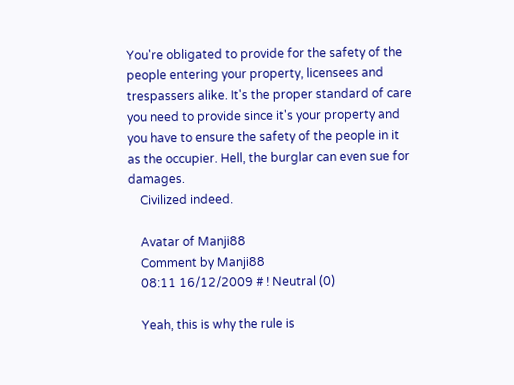You're obligated to provide for the safety of the people entering your property, licensees and trespassers alike. It's the proper standard of care you need to provide since it's your property and you have to ensure the safety of the people in it as the occupier. Hell, the burglar can even sue for damages.
    Civilized indeed.

    Avatar of Manji88
    Comment by Manji88
    08:11 16/12/2009 # ! Neutral (0)

    Yeah, this is why the rule is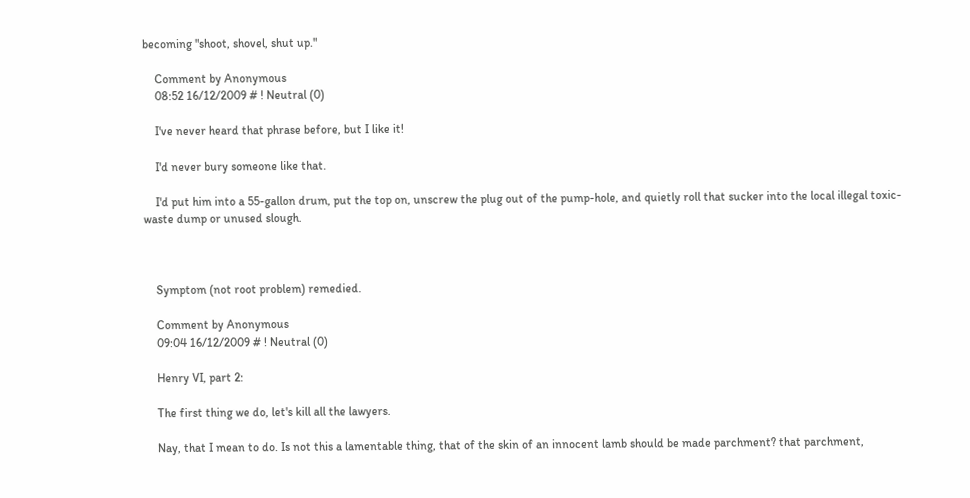becoming "shoot, shovel, shut up."

    Comment by Anonymous
    08:52 16/12/2009 # ! Neutral (0)

    I've never heard that phrase before, but I like it!

    I'd never bury someone like that.

    I'd put him into a 55-gallon drum, put the top on, unscrew the plug out of the pump-hole, and quietly roll that sucker into the local illegal toxic-waste dump or unused slough.



    Symptom (not root problem) remedied.

    Comment by Anonymous
    09:04 16/12/2009 # ! Neutral (0)

    Henry VI, part 2:

    The first thing we do, let's kill all the lawyers.

    Nay, that I mean to do. Is not this a lamentable thing, that of the skin of an innocent lamb should be made parchment? that parchment,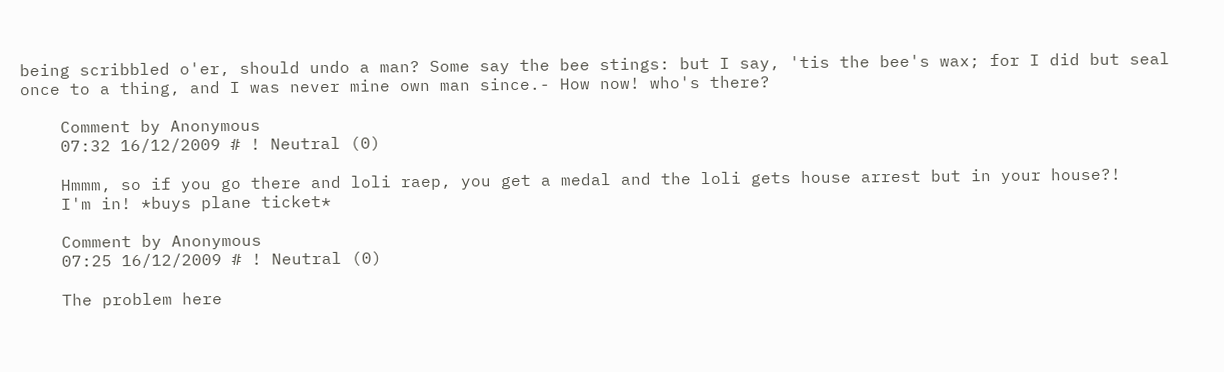being scribbled o'er, should undo a man? Some say the bee stings: but I say, 'tis the bee's wax; for I did but seal once to a thing, and I was never mine own man since.- How now! who's there?

    Comment by Anonymous
    07:32 16/12/2009 # ! Neutral (0)

    Hmmm, so if you go there and loli raep, you get a medal and the loli gets house arrest but in your house?!
    I'm in! *buys plane ticket*

    Comment by Anonymous
    07:25 16/12/2009 # ! Neutral (0)

    The problem here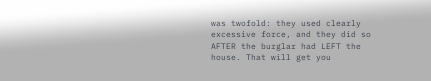was twofold: they used clearly excessive force, and they did so AFTER the burglar had LEFT the house. That will get you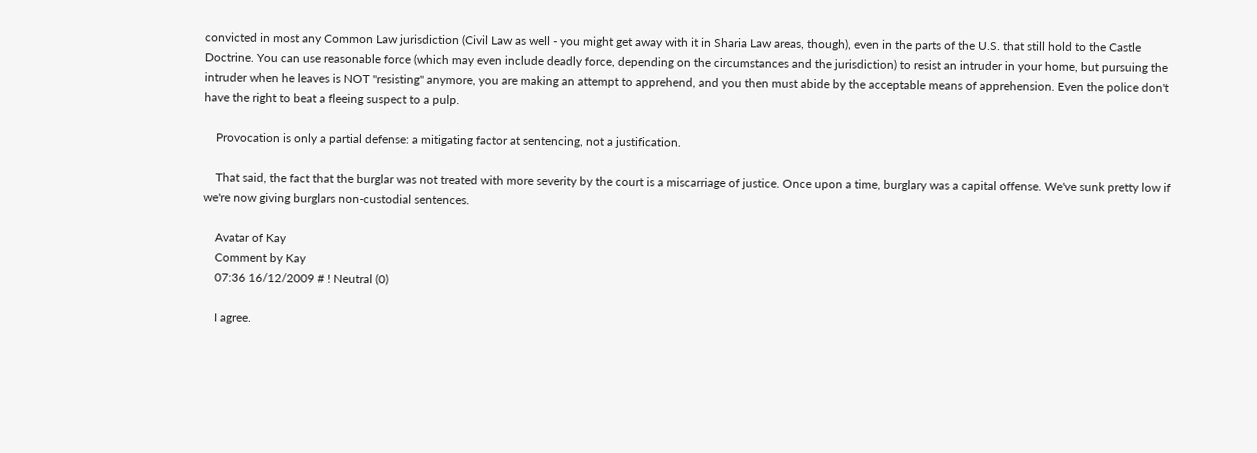convicted in most any Common Law jurisdiction (Civil Law as well - you might get away with it in Sharia Law areas, though), even in the parts of the U.S. that still hold to the Castle Doctrine. You can use reasonable force (which may even include deadly force, depending on the circumstances and the jurisdiction) to resist an intruder in your home, but pursuing the intruder when he leaves is NOT "resisting" anymore, you are making an attempt to apprehend, and you then must abide by the acceptable means of apprehension. Even the police don't have the right to beat a fleeing suspect to a pulp.

    Provocation is only a partial defense: a mitigating factor at sentencing, not a justification.

    That said, the fact that the burglar was not treated with more severity by the court is a miscarriage of justice. Once upon a time, burglary was a capital offense. We've sunk pretty low if we're now giving burglars non-custodial sentences.

    Avatar of Kay
    Comment by Kay
    07:36 16/12/2009 # ! Neutral (0)

    I agree.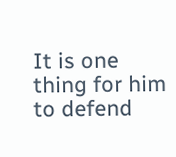It is one thing for him to defend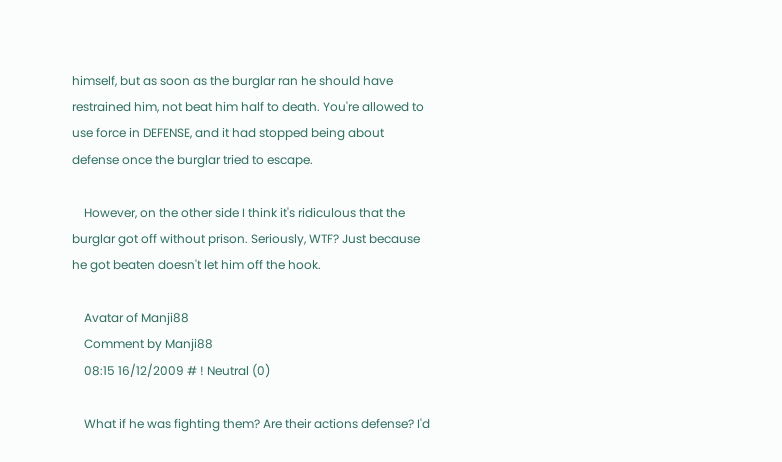himself, but as soon as the burglar ran he should have restrained him, not beat him half to death. You're allowed to use force in DEFENSE, and it had stopped being about defense once the burglar tried to escape.

    However, on the other side I think it's ridiculous that the burglar got off without prison. Seriously, WTF? Just because he got beaten doesn't let him off the hook.

    Avatar of Manji88
    Comment by Manji88
    08:15 16/12/2009 # ! Neutral (0)

    What if he was fighting them? Are their actions defense? I'd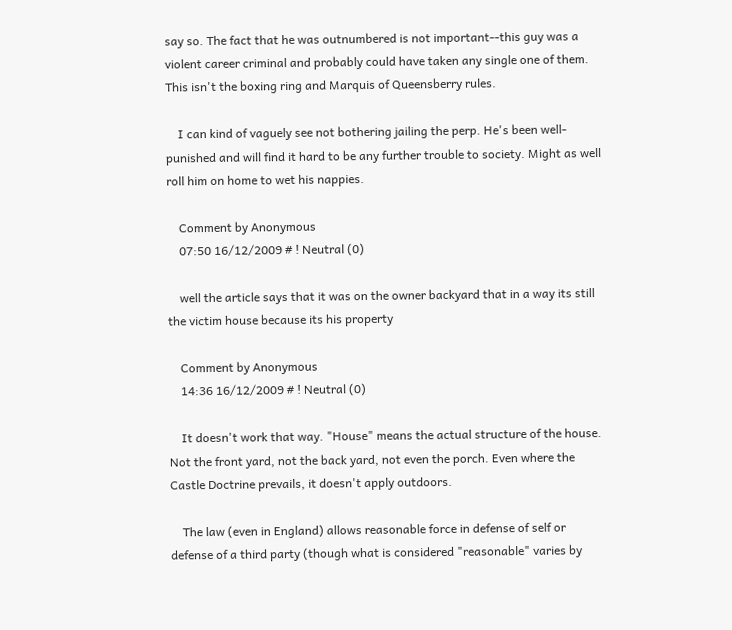say so. The fact that he was outnumbered is not important--this guy was a violent career criminal and probably could have taken any single one of them. This isn't the boxing ring and Marquis of Queensberry rules.

    I can kind of vaguely see not bothering jailing the perp. He's been well-punished and will find it hard to be any further trouble to society. Might as well roll him on home to wet his nappies.

    Comment by Anonymous
    07:50 16/12/2009 # ! Neutral (0)

    well the article says that it was on the owner backyard that in a way its still the victim house because its his property

    Comment by Anonymous
    14:36 16/12/2009 # ! Neutral (0)

    It doesn't work that way. "House" means the actual structure of the house. Not the front yard, not the back yard, not even the porch. Even where the Castle Doctrine prevails, it doesn't apply outdoors.

    The law (even in England) allows reasonable force in defense of self or defense of a third party (though what is considered "reasonable" varies by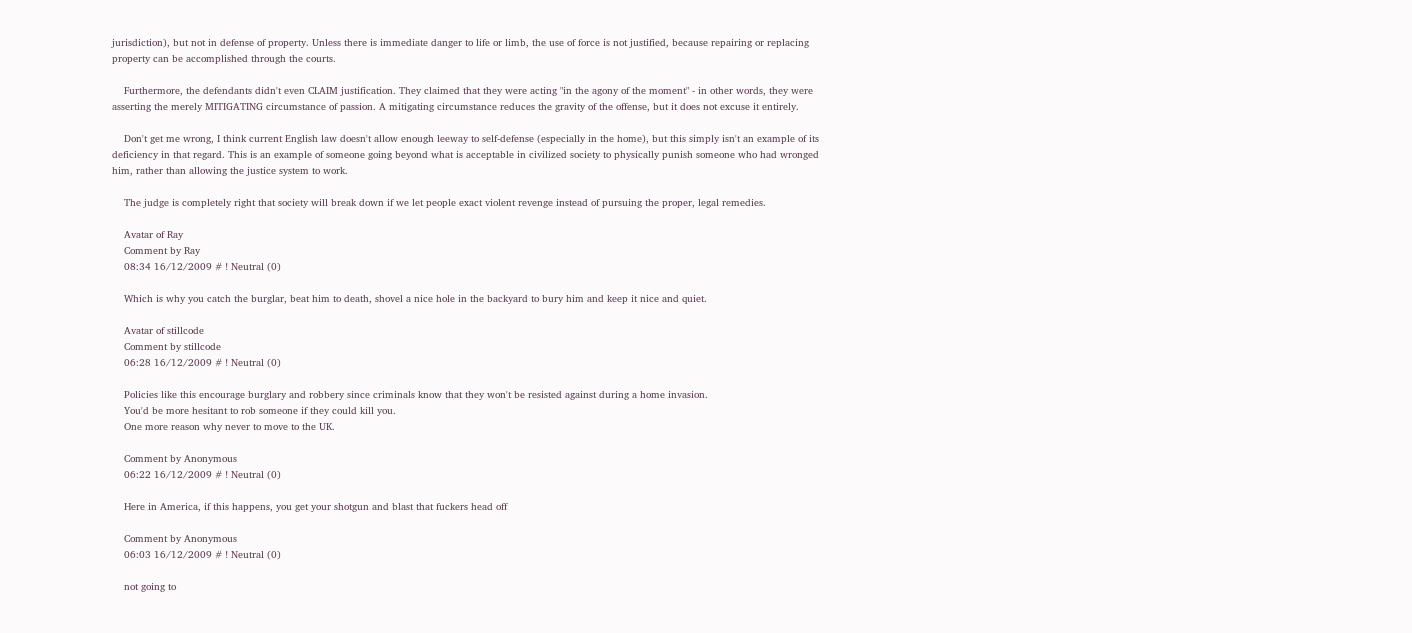jurisdiction), but not in defense of property. Unless there is immediate danger to life or limb, the use of force is not justified, because repairing or replacing property can be accomplished through the courts.

    Furthermore, the defendants didn't even CLAIM justification. They claimed that they were acting "in the agony of the moment" - in other words, they were asserting the merely MITIGATING circumstance of passion. A mitigating circumstance reduces the gravity of the offense, but it does not excuse it entirely.

    Don't get me wrong, I think current English law doesn't allow enough leeway to self-defense (especially in the home), but this simply isn't an example of its deficiency in that regard. This is an example of someone going beyond what is acceptable in civilized society to physically punish someone who had wronged him, rather than allowing the justice system to work.

    The judge is completely right that society will break down if we let people exact violent revenge instead of pursuing the proper, legal remedies.

    Avatar of Ray
    Comment by Ray
    08:34 16/12/2009 # ! Neutral (0)

    Which is why you catch the burglar, beat him to death, shovel a nice hole in the backyard to bury him and keep it nice and quiet.

    Avatar of stillcode
    Comment by stillcode
    06:28 16/12/2009 # ! Neutral (0)

    Policies like this encourage burglary and robbery since criminals know that they won't be resisted against during a home invasion.
    You'd be more hesitant to rob someone if they could kill you.
    One more reason why never to move to the UK.

    Comment by Anonymous
    06:22 16/12/2009 # ! Neutral (0)

    Here in America, if this happens, you get your shotgun and blast that fuckers head off

    Comment by Anonymous
    06:03 16/12/2009 # ! Neutral (0)

    not going to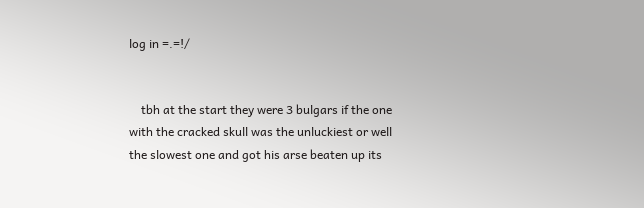log in =.=!/


    tbh at the start they were 3 bulgars if the one with the cracked skull was the unluckiest or well the slowest one and got his arse beaten up its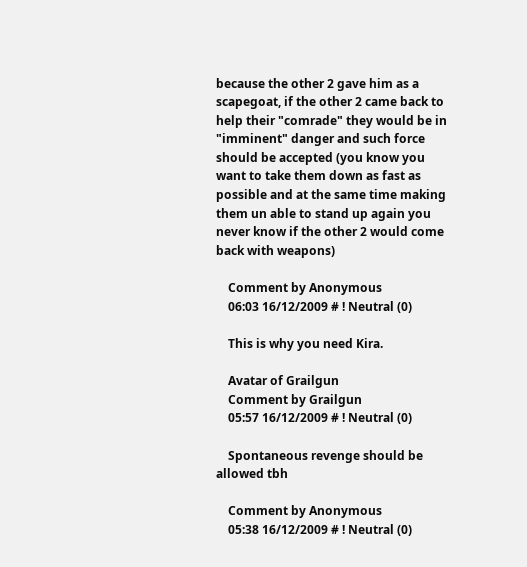because the other 2 gave him as a scapegoat, if the other 2 came back to help their "comrade" they would be in "imminent" danger and such force should be accepted (you know you want to take them down as fast as possible and at the same time making them un able to stand up again you never know if the other 2 would come back with weapons)

    Comment by Anonymous
    06:03 16/12/2009 # ! Neutral (0)

    This is why you need Kira.

    Avatar of Grailgun
    Comment by Grailgun
    05:57 16/12/2009 # ! Neutral (0)

    Spontaneous revenge should be allowed tbh

    Comment by Anonymous
    05:38 16/12/2009 # ! Neutral (0)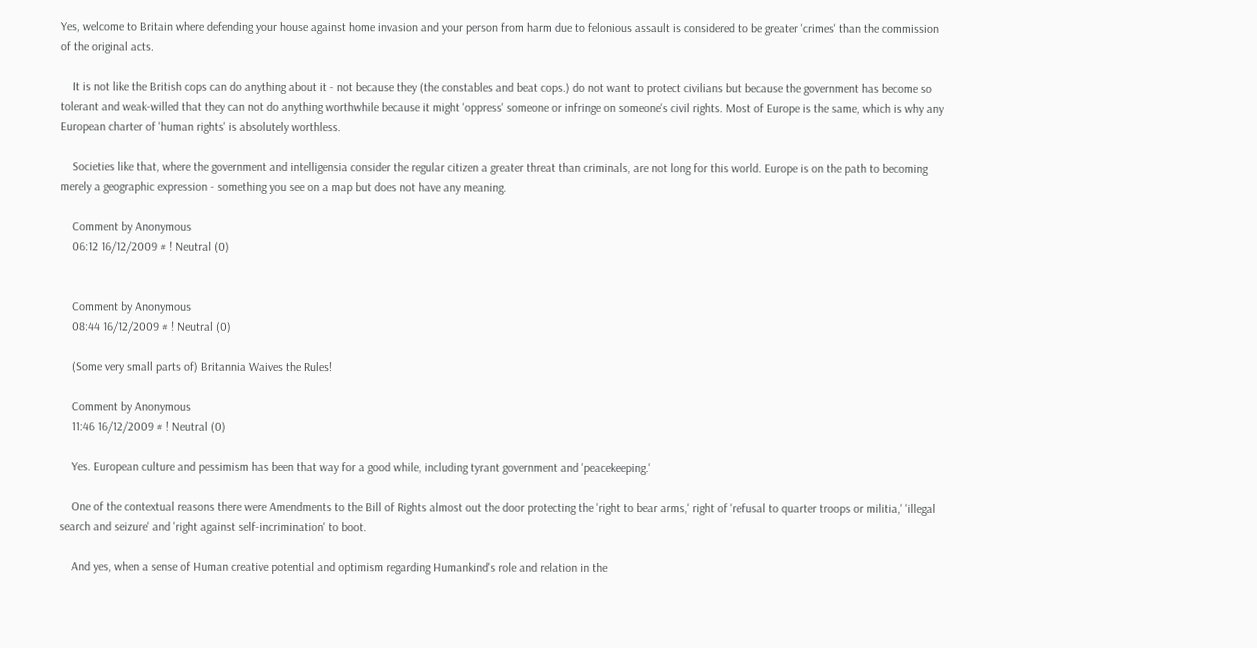Yes, welcome to Britain where defending your house against home invasion and your person from harm due to felonious assault is considered to be greater 'crimes' than the commission of the original acts.

    It is not like the British cops can do anything about it - not because they (the constables and beat cops.) do not want to protect civilians but because the government has become so tolerant and weak-willed that they can not do anything worthwhile because it might 'oppress' someone or infringe on someone's civil rights. Most of Europe is the same, which is why any European charter of 'human rights' is absolutely worthless.

    Societies like that, where the government and intelligensia consider the regular citizen a greater threat than criminals, are not long for this world. Europe is on the path to becoming merely a geographic expression - something you see on a map but does not have any meaning.

    Comment by Anonymous
    06:12 16/12/2009 # ! Neutral (0)


    Comment by Anonymous
    08:44 16/12/2009 # ! Neutral (0)

    (Some very small parts of) Britannia Waives the Rules!

    Comment by Anonymous
    11:46 16/12/2009 # ! Neutral (0)

    Yes. European culture and pessimism has been that way for a good while, including tyrant government and 'peacekeeping.'

    One of the contextual reasons there were Amendments to the Bill of Rights almost out the door protecting the 'right to bear arms,' right of 'refusal to quarter troops or militia,' 'illegal search and seizure' and 'right against self-incrimination' to boot.

    And yes, when a sense of Human creative potential and optimism regarding Humankind's role and relation in the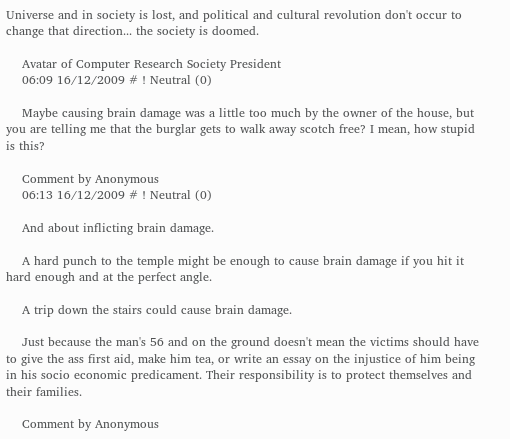Universe and in society is lost, and political and cultural revolution don't occur to change that direction... the society is doomed.

    Avatar of Computer Research Society President
    06:09 16/12/2009 # ! Neutral (0)

    Maybe causing brain damage was a little too much by the owner of the house, but you are telling me that the burglar gets to walk away scotch free? I mean, how stupid is this?

    Comment by Anonymous
    06:13 16/12/2009 # ! Neutral (0)

    And about inflicting brain damage.

    A hard punch to the temple might be enough to cause brain damage if you hit it hard enough and at the perfect angle.

    A trip down the stairs could cause brain damage.

    Just because the man's 56 and on the ground doesn't mean the victims should have to give the ass first aid, make him tea, or write an essay on the injustice of him being in his socio economic predicament. Their responsibility is to protect themselves and their families.

    Comment by Anonymous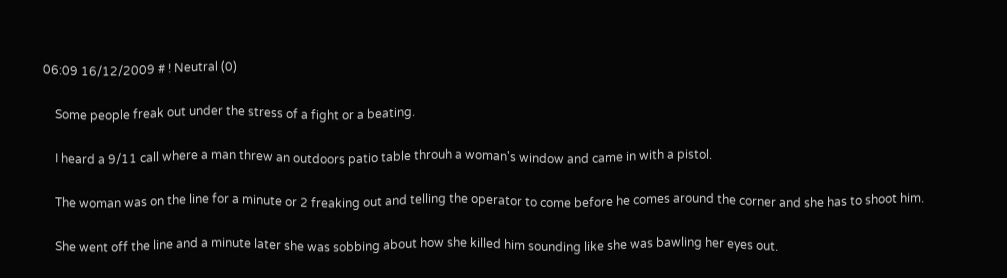06:09 16/12/2009 # ! Neutral (0)

    Some people freak out under the stress of a fight or a beating.

    I heard a 9/11 call where a man threw an outdoors patio table throuh a woman's window and came in with a pistol.

    The woman was on the line for a minute or 2 freaking out and telling the operator to come before he comes around the corner and she has to shoot him.

    She went off the line and a minute later she was sobbing about how she killed him sounding like she was bawling her eyes out.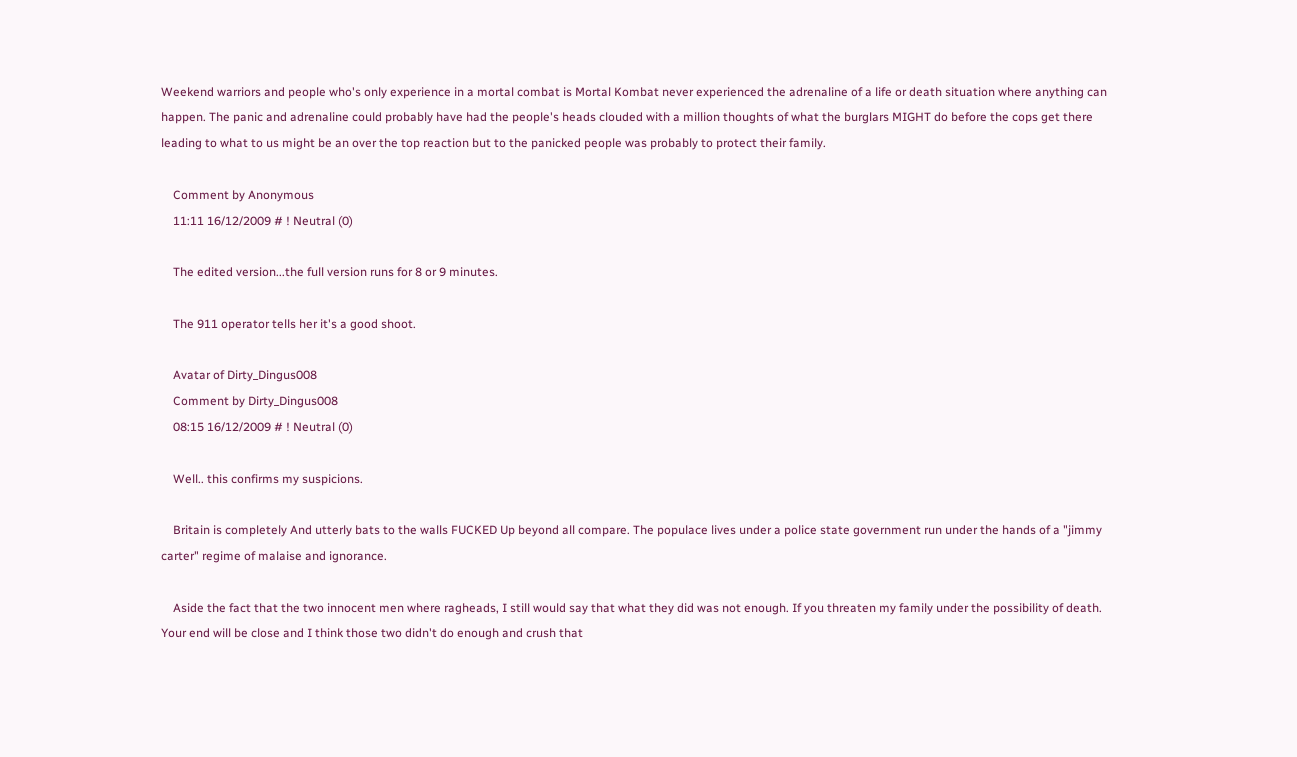Weekend warriors and people who's only experience in a mortal combat is Mortal Kombat never experienced the adrenaline of a life or death situation where anything can happen. The panic and adrenaline could probably have had the people's heads clouded with a million thoughts of what the burglars MIGHT do before the cops get there leading to what to us might be an over the top reaction but to the panicked people was probably to protect their family.

    Comment by Anonymous
    11:11 16/12/2009 # ! Neutral (0)

    The edited version...the full version runs for 8 or 9 minutes.

    The 911 operator tells her it's a good shoot.

    Avatar of Dirty_Dingus008
    Comment by Dirty_Dingus008
    08:15 16/12/2009 # ! Neutral (0)

    Well.. this confirms my suspicions.

    Britain is completely And utterly bats to the walls FUCKED Up beyond all compare. The populace lives under a police state government run under the hands of a "jimmy carter" regime of malaise and ignorance.

    Aside the fact that the two innocent men where ragheads, I still would say that what they did was not enough. If you threaten my family under the possibility of death. Your end will be close and I think those two didn't do enough and crush that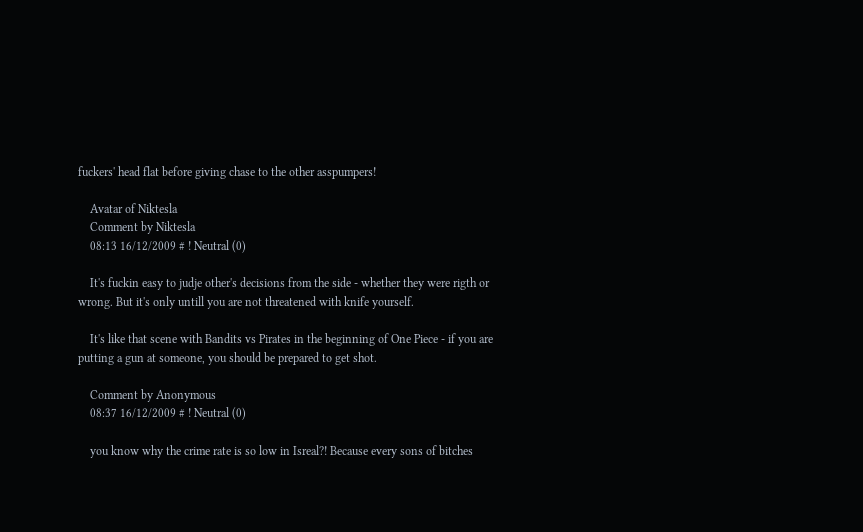fuckers' head flat before giving chase to the other asspumpers!

    Avatar of Niktesla
    Comment by Niktesla
    08:13 16/12/2009 # ! Neutral (0)

    It's fuckin easy to judje other's decisions from the side - whether they were rigth or wrong. But it's only untill you are not threatened with knife yourself.

    It's like that scene with Bandits vs Pirates in the beginning of One Piece - if you are putting a gun at someone, you should be prepared to get shot.

    Comment by Anonymous
    08:37 16/12/2009 # ! Neutral (0)

    you know why the crime rate is so low in Isreal?! Because every sons of bitches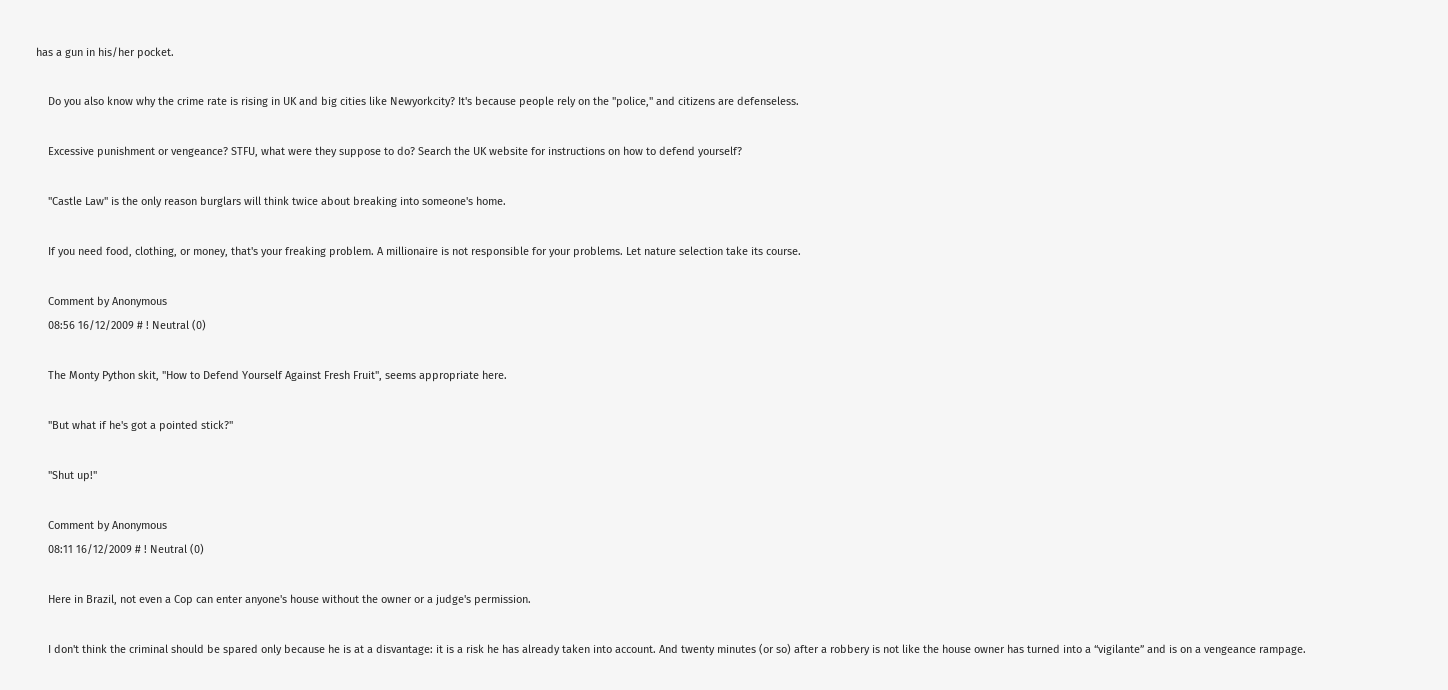has a gun in his/her pocket.

    Do you also know why the crime rate is rising in UK and big cities like Newyorkcity? It's because people rely on the "police," and citizens are defenseless.

    Excessive punishment or vengeance? STFU, what were they suppose to do? Search the UK website for instructions on how to defend yourself?

    "Castle Law" is the only reason burglars will think twice about breaking into someone's home.

    If you need food, clothing, or money, that's your freaking problem. A millionaire is not responsible for your problems. Let nature selection take its course.

    Comment by Anonymous
    08:56 16/12/2009 # ! Neutral (0)

    The Monty Python skit, "How to Defend Yourself Against Fresh Fruit", seems appropriate here.

    "But what if he's got a pointed stick?"

    "Shut up!"

    Comment by Anonymous
    08:11 16/12/2009 # ! Neutral (0)

    Here in Brazil, not even a Cop can enter anyone's house without the owner or a judge's permission.

    I don't think the criminal should be spared only because he is at a disvantage: it is a risk he has already taken into account. And twenty minutes (or so) after a robbery is not like the house owner has turned into a “vigilante” and is on a vengeance rampage.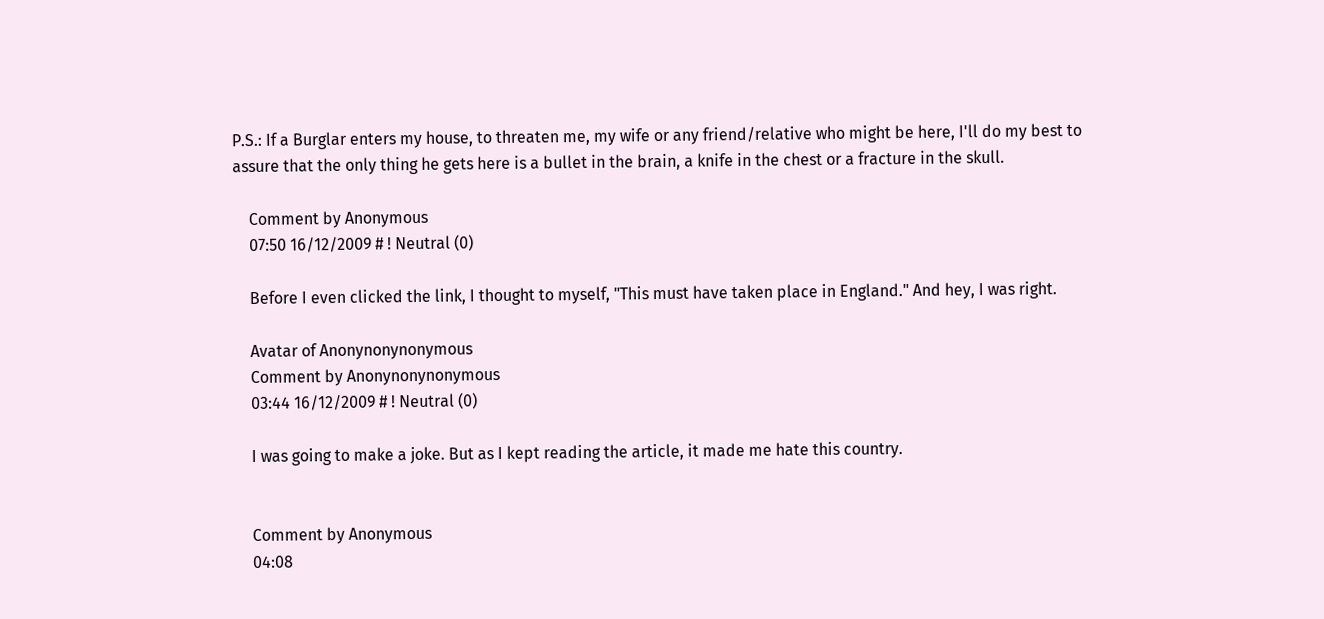P.S.: If a Burglar enters my house, to threaten me, my wife or any friend/relative who might be here, I'll do my best to assure that the only thing he gets here is a bullet in the brain, a knife in the chest or a fracture in the skull.

    Comment by Anonymous
    07:50 16/12/2009 # ! Neutral (0)

    Before I even clicked the link, I thought to myself, "This must have taken place in England." And hey, I was right.

    Avatar of Anonynonynonymous
    Comment by Anonynonynonymous
    03:44 16/12/2009 # ! Neutral (0)

    I was going to make a joke. But as I kept reading the article, it made me hate this country.


    Comment by Anonymous
    04:08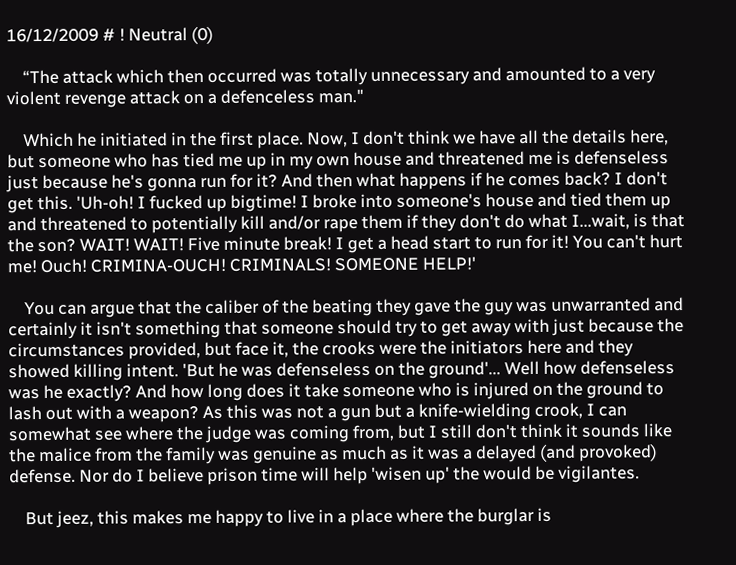16/12/2009 # ! Neutral (0)

    “The attack which then occurred was totally unnecessary and amounted to a very violent revenge attack on a defenceless man."

    Which he initiated in the first place. Now, I don't think we have all the details here, but someone who has tied me up in my own house and threatened me is defenseless just because he's gonna run for it? And then what happens if he comes back? I don't get this. 'Uh-oh! I fucked up bigtime! I broke into someone's house and tied them up and threatened to potentially kill and/or rape them if they don't do what I...wait, is that the son? WAIT! WAIT! Five minute break! I get a head start to run for it! You can't hurt me! Ouch! CRIMINA-OUCH! CRIMINALS! SOMEONE HELP!'

    You can argue that the caliber of the beating they gave the guy was unwarranted and certainly it isn't something that someone should try to get away with just because the circumstances provided, but face it, the crooks were the initiators here and they showed killing intent. 'But he was defenseless on the ground'... Well how defenseless was he exactly? And how long does it take someone who is injured on the ground to lash out with a weapon? As this was not a gun but a knife-wielding crook, I can somewhat see where the judge was coming from, but I still don't think it sounds like the malice from the family was genuine as much as it was a delayed (and provoked) defense. Nor do I believe prison time will help 'wisen up' the would be vigilantes.

    But jeez, this makes me happy to live in a place where the burglar is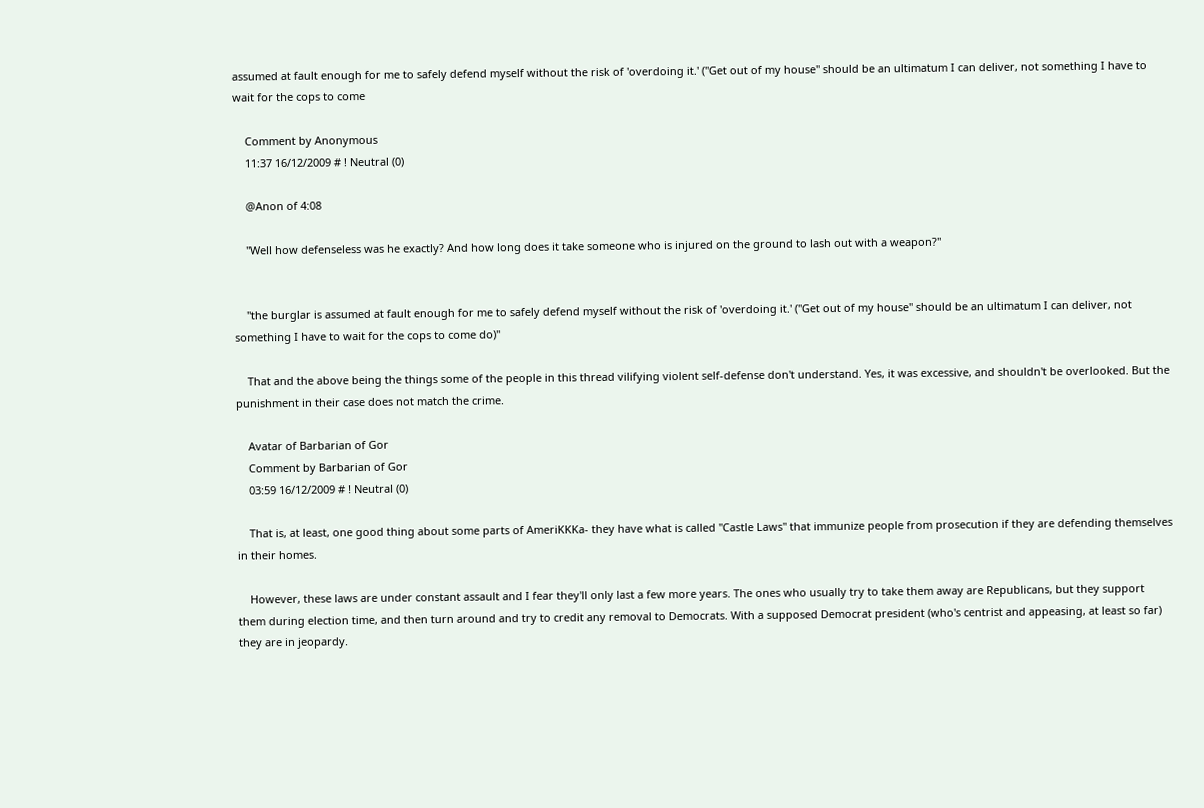assumed at fault enough for me to safely defend myself without the risk of 'overdoing it.' ("Get out of my house" should be an ultimatum I can deliver, not something I have to wait for the cops to come

    Comment by Anonymous
    11:37 16/12/2009 # ! Neutral (0)

    @Anon of 4:08

    "Well how defenseless was he exactly? And how long does it take someone who is injured on the ground to lash out with a weapon?"


    "the burglar is assumed at fault enough for me to safely defend myself without the risk of 'overdoing it.' ("Get out of my house" should be an ultimatum I can deliver, not something I have to wait for the cops to come do)"

    That and the above being the things some of the people in this thread vilifying violent self-defense don't understand. Yes, it was excessive, and shouldn't be overlooked. But the punishment in their case does not match the crime.

    Avatar of Barbarian of Gor
    Comment by Barbarian of Gor
    03:59 16/12/2009 # ! Neutral (0)

    That is, at least, one good thing about some parts of AmeriKKKa- they have what is called "Castle Laws" that immunize people from prosecution if they are defending themselves in their homes.

    However, these laws are under constant assault and I fear they'll only last a few more years. The ones who usually try to take them away are Republicans, but they support them during election time, and then turn around and try to credit any removal to Democrats. With a supposed Democrat president (who's centrist and appeasing, at least so far) they are in jeopardy.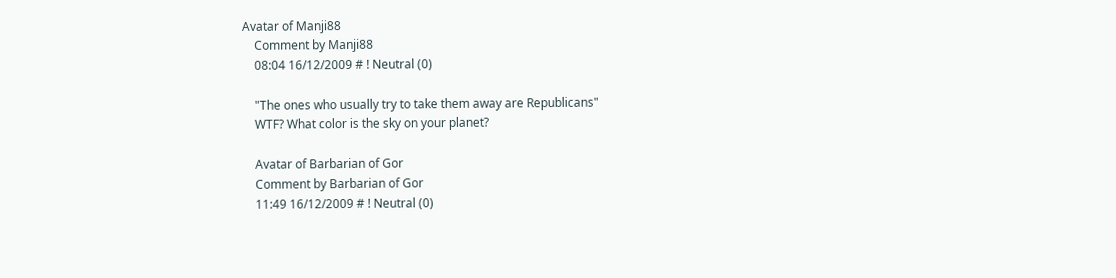Avatar of Manji88
    Comment by Manji88
    08:04 16/12/2009 # ! Neutral (0)

    "The ones who usually try to take them away are Republicans"
    WTF? What color is the sky on your planet?

    Avatar of Barbarian of Gor
    Comment by Barbarian of Gor
    11:49 16/12/2009 # ! Neutral (0)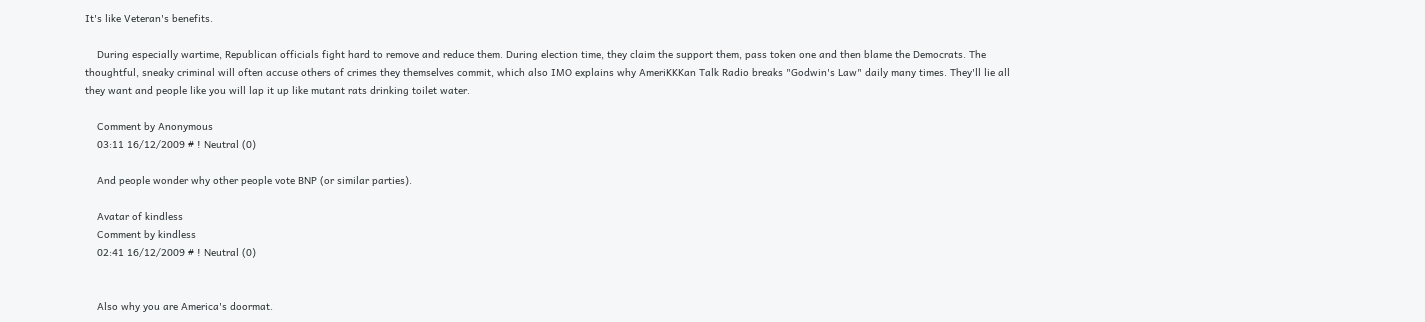It's like Veteran's benefits.

    During especially wartime, Republican officials fight hard to remove and reduce them. During election time, they claim the support them, pass token one and then blame the Democrats. The thoughtful, sneaky criminal will often accuse others of crimes they themselves commit, which also IMO explains why AmeriKKKan Talk Radio breaks "Godwin's Law" daily many times. They'll lie all they want and people like you will lap it up like mutant rats drinking toilet water.

    Comment by Anonymous
    03:11 16/12/2009 # ! Neutral (0)

    And people wonder why other people vote BNP (or similar parties).

    Avatar of kindless
    Comment by kindless
    02:41 16/12/2009 # ! Neutral (0)


    Also why you are America's doormat.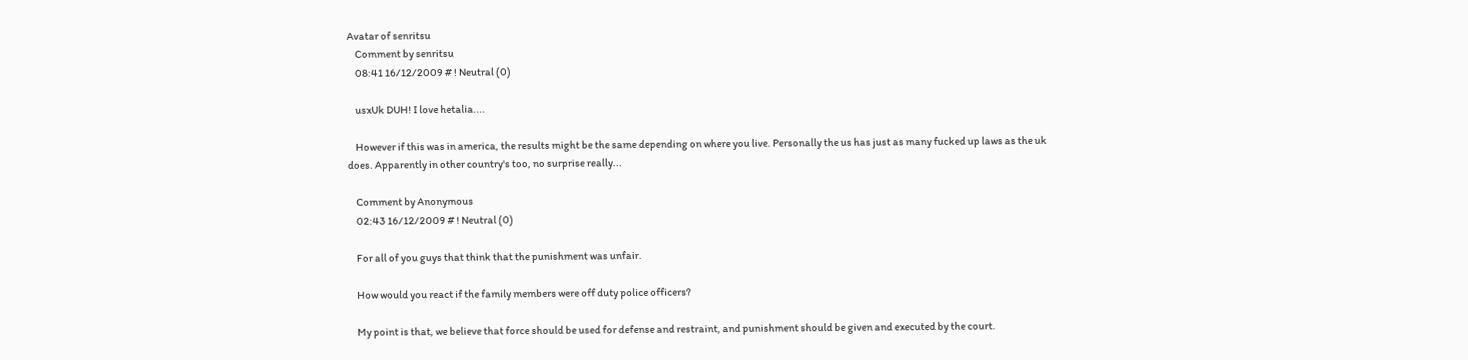Avatar of senritsu
    Comment by senritsu
    08:41 16/12/2009 # ! Neutral (0)

    usxUk DUH! I love hetalia....

    However if this was in america, the results might be the same depending on where you live. Personally the us has just as many fucked up laws as the uk does. Apparently in other country's too, no surprise really...

    Comment by Anonymous
    02:43 16/12/2009 # ! Neutral (0)

    For all of you guys that think that the punishment was unfair.

    How would you react if the family members were off duty police officers?

    My point is that, we believe that force should be used for defense and restraint, and punishment should be given and executed by the court.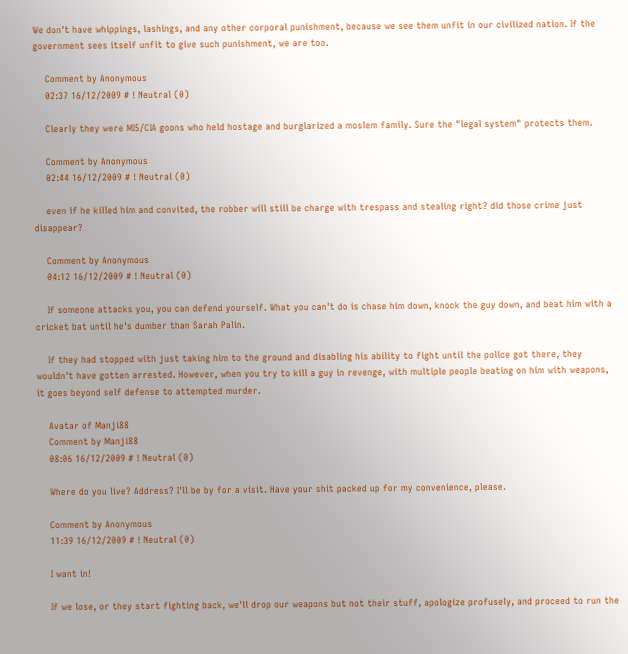We don't have whippings, lashings, and any other corporal punishment, because we see them unfit in our civilized nation. If the government sees itself unfit to give such punishment, we are too.

    Comment by Anonymous
    02:37 16/12/2009 # ! Neutral (0)

    Clearly they were MI5/CIA goons who held hostage and burglarized a moslem family. Sure the "legal system" protects them.

    Comment by Anonymous
    02:44 16/12/2009 # ! Neutral (0)

    even if he killed him and convited, the robber will still be charge with trespass and stealing right? did those crime just disappear?

    Comment by Anonymous
    04:12 16/12/2009 # ! Neutral (0)

    If someone attacks you, you can defend yourself. What you can't do is chase him down, knock the guy down, and beat him with a cricket bat until he's dumber than Sarah Palin.

    If they had stopped with just taking him to the ground and disabling his ability to fight until the police got there, they wouldn't have gotten arrested. However, when you try to kill a guy in revenge, with multiple people beating on him with weapons, it goes beyond self defense to attempted murder.

    Avatar of Manji88
    Comment by Manji88
    08:06 16/12/2009 # ! Neutral (0)

    Where do you live? Address? I'll be by for a visit. Have your shit packed up for my convenience, please.

    Comment by Anonymous
    11:39 16/12/2009 # ! Neutral (0)

    I want in!

    If we lose, or they start fighting back, we'll drop our weapons but not their stuff, apologize profusely, and proceed to run the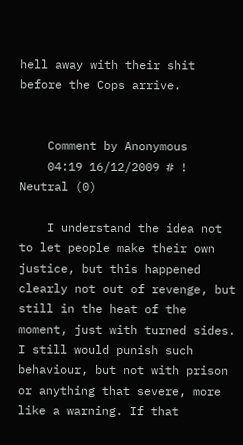hell away with their shit before the Cops arrive.


    Comment by Anonymous
    04:19 16/12/2009 # ! Neutral (0)

    I understand the idea not to let people make their own justice, but this happened clearly not out of revenge, but still in the heat of the moment, just with turned sides. I still would punish such behaviour, but not with prison or anything that severe, more like a warning. If that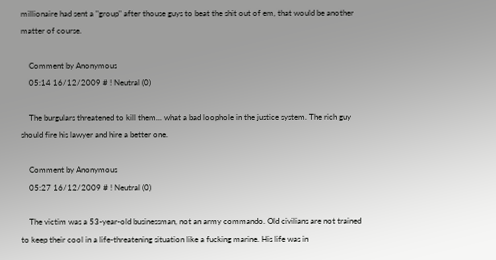millionaire had sent a "group" after thouse guys to beat the shit out of em, that would be another matter of course.

    Comment by Anonymous
    05:14 16/12/2009 # ! Neutral (0)

    The burgulars threatened to kill them... what a bad loophole in the justice system. The rich guy should fire his lawyer and hire a better one.

    Comment by Anonymous
    05:27 16/12/2009 # ! Neutral (0)

    The victim was a 53-year-old businessman, not an army commando. Old civilians are not trained to keep their cool in a life-threatening situation like a fucking marine. His life was in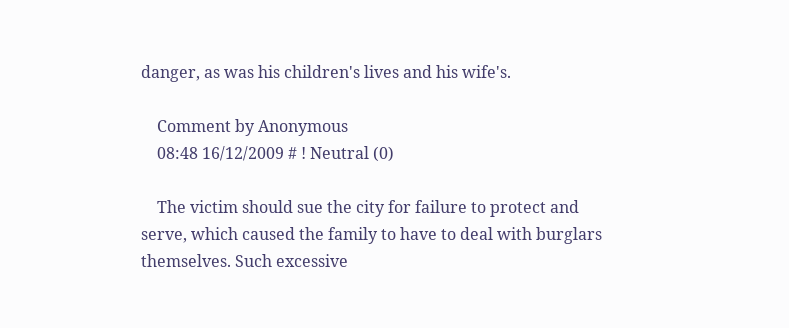danger, as was his children's lives and his wife's.

    Comment by Anonymous
    08:48 16/12/2009 # ! Neutral (0)

    The victim should sue the city for failure to protect and serve, which caused the family to have to deal with burglars themselves. Such excessive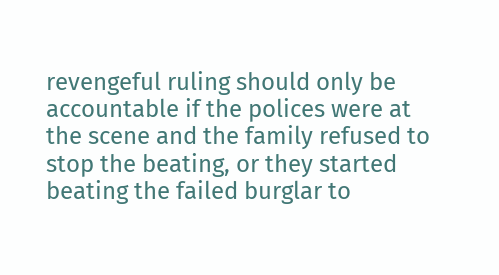revengeful ruling should only be accountable if the polices were at the scene and the family refused to stop the beating, or they started beating the failed burglar to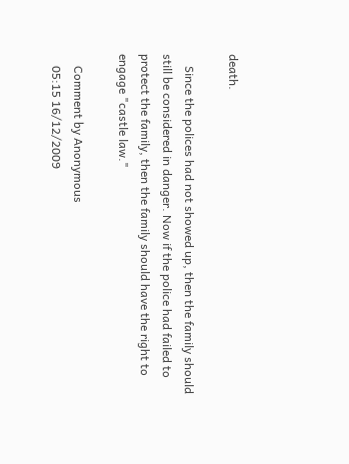death.

    Since the polices had not showed up, then the family should still be considered in danger. Now if the police had failed to protect the family, then the family should have the right to engage "castle law."

    Comment by Anonymous
    05:15 16/12/2009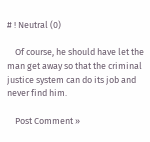# ! Neutral (0)

    Of course, he should have let the man get away so that the criminal justice system can do its job and never find him.

    Post Comment »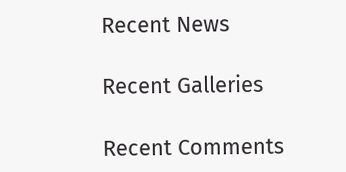Recent News

Recent Galleries

Recent Comments